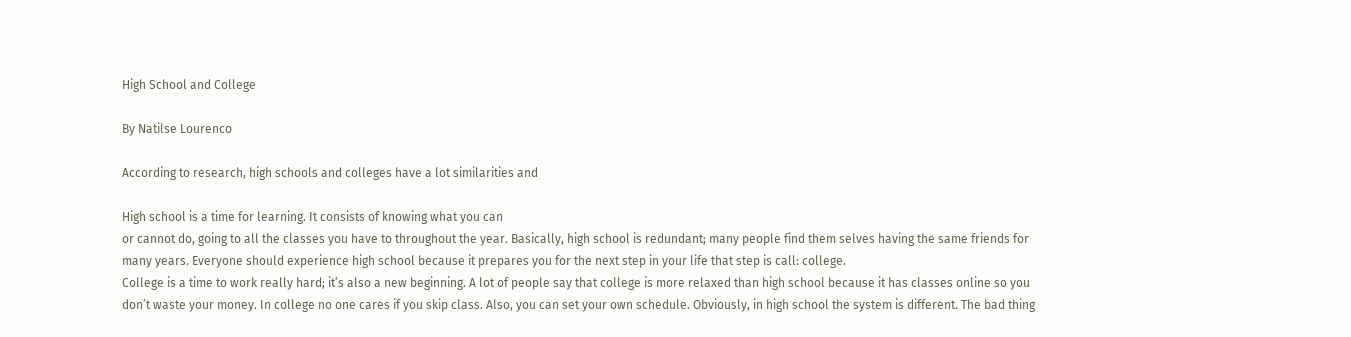High School and College

By Natilse Lourenco

According to research, high schools and colleges have a lot similarities and

High school is a time for learning. It consists of knowing what you can
or cannot do, going to all the classes you have to throughout the year. Basically, high school is redundant; many people find them selves having the same friends for many years. Everyone should experience high school because it prepares you for the next step in your life that step is call: college.
College is a time to work really hard; it’s also a new beginning. A lot of people say that college is more relaxed than high school because it has classes online so you don’t waste your money. In college no one cares if you skip class. Also, you can set your own schedule. Obviously, in high school the system is different. The bad thing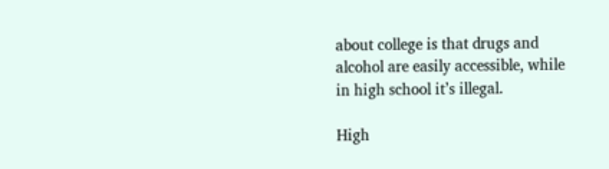about college is that drugs and alcohol are easily accessible, while in high school it’s illegal.

High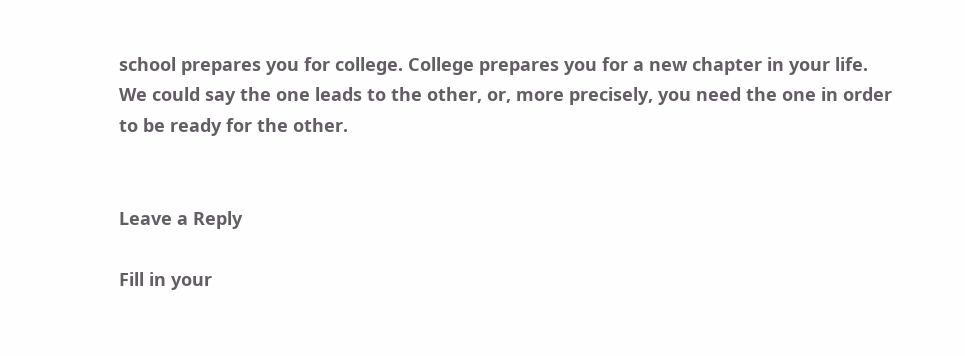school prepares you for college. College prepares you for a new chapter in your life. We could say the one leads to the other, or, more precisely, you need the one in order to be ready for the other.


Leave a Reply

Fill in your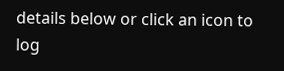details below or click an icon to log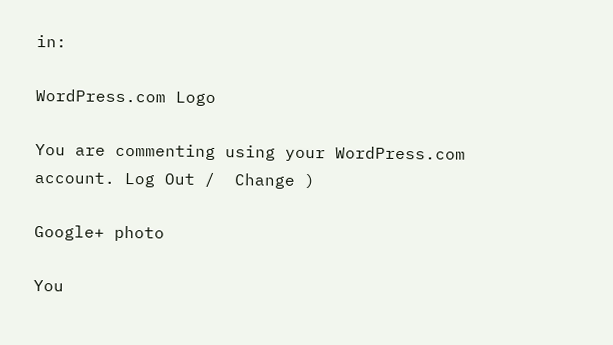in:

WordPress.com Logo

You are commenting using your WordPress.com account. Log Out /  Change )

Google+ photo

You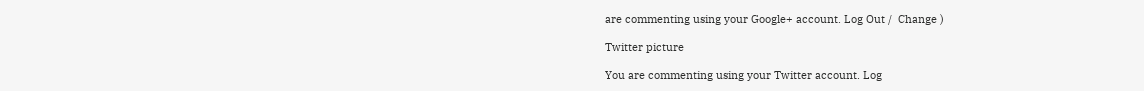are commenting using your Google+ account. Log Out /  Change )

Twitter picture

You are commenting using your Twitter account. Log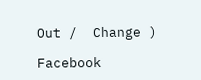Out /  Change )

Facebook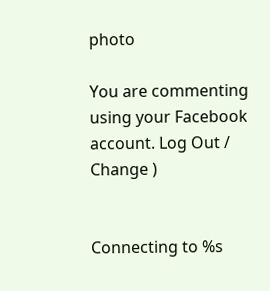photo

You are commenting using your Facebook account. Log Out /  Change )


Connecting to %s